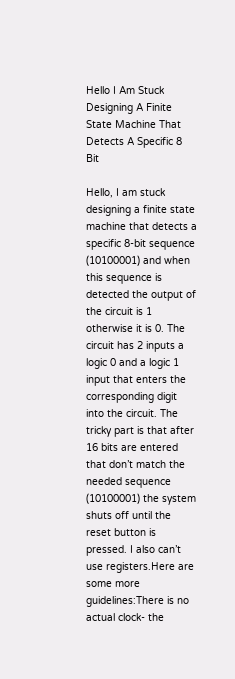Hello I Am Stuck Designing A Finite State Machine That Detects A Specific 8 Bit

Hello, I am stuck designing a finite state machine that detects a specific 8-bit sequence (10100001) and when this sequence is detected the output of the circuit is 1 otherwise it is 0. The circuit has 2 inputs a logic 0 and a logic 1 input that enters the corresponding digit into the circuit. The tricky part is that after 16 bits are entered that don’t match the needed sequence (10100001) the system shuts off until the reset button is pressed. I also can’t use registers.Here are some more guidelines:There is no actual clock- the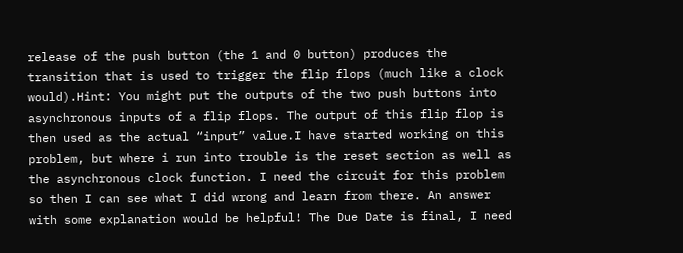release of the push button (the 1 and 0 button) produces the transition that is used to trigger the flip flops (much like a clock would).Hint: You might put the outputs of the two push buttons into asynchronous inputs of a flip flops. The output of this flip flop is then used as the actual “input” value.I have started working on this problem, but where i run into trouble is the reset section as well as the asynchronous clock function. I need the circuit for this problem so then I can see what I did wrong and learn from there. An answer with some explanation would be helpful! The Due Date is final, I need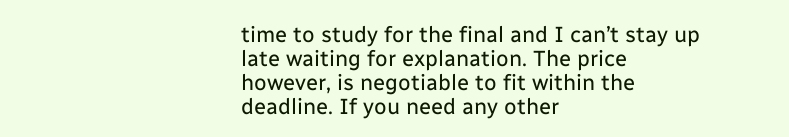time to study for the final and I can’t stay up late waiting for explanation. The price however, is negotiable to fit within the deadline. If you need any other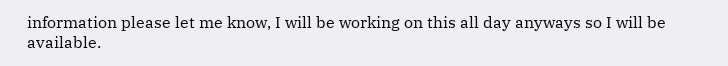information please let me know, I will be working on this all day anyways so I will be available.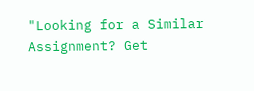"Looking for a Similar Assignment? Get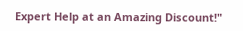Expert Help at an Amazing Discount!"